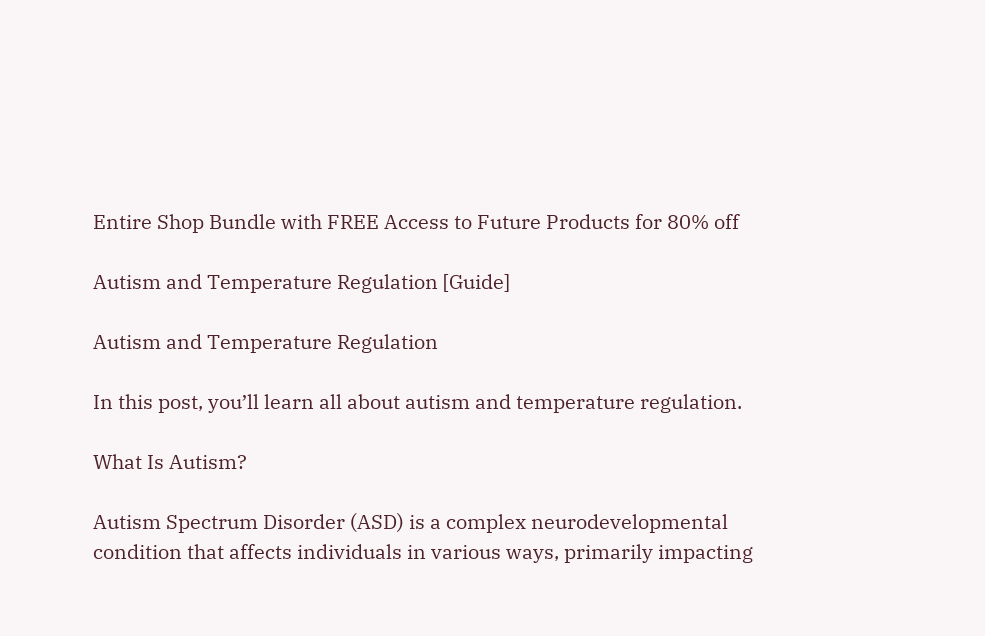Entire Shop Bundle with FREE Access to Future Products for 80% off

Autism and Temperature Regulation [Guide]

Autism and Temperature Regulation

In this post, you’ll learn all about autism and temperature regulation.

What Is Autism?

Autism Spectrum Disorder (ASD) is a complex neurodevelopmental condition that affects individuals in various ways, primarily impacting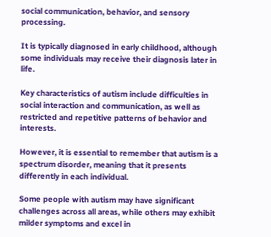social communication, behavior, and sensory processing.

It is typically diagnosed in early childhood, although some individuals may receive their diagnosis later in life.

Key characteristics of autism include difficulties in social interaction and communication, as well as restricted and repetitive patterns of behavior and interests.

However, it is essential to remember that autism is a spectrum disorder, meaning that it presents differently in each individual.

Some people with autism may have significant challenges across all areas, while others may exhibit milder symptoms and excel in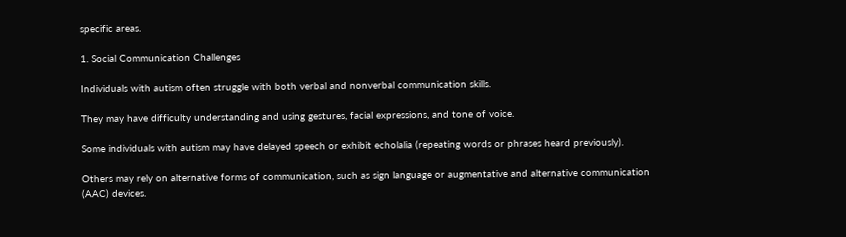specific areas.

1. Social Communication Challenges

Individuals with autism often struggle with both verbal and nonverbal communication skills.

They may have difficulty understanding and using gestures, facial expressions, and tone of voice.

Some individuals with autism may have delayed speech or exhibit echolalia (repeating words or phrases heard previously).

Others may rely on alternative forms of communication, such as sign language or augmentative and alternative communication (AAC) devices.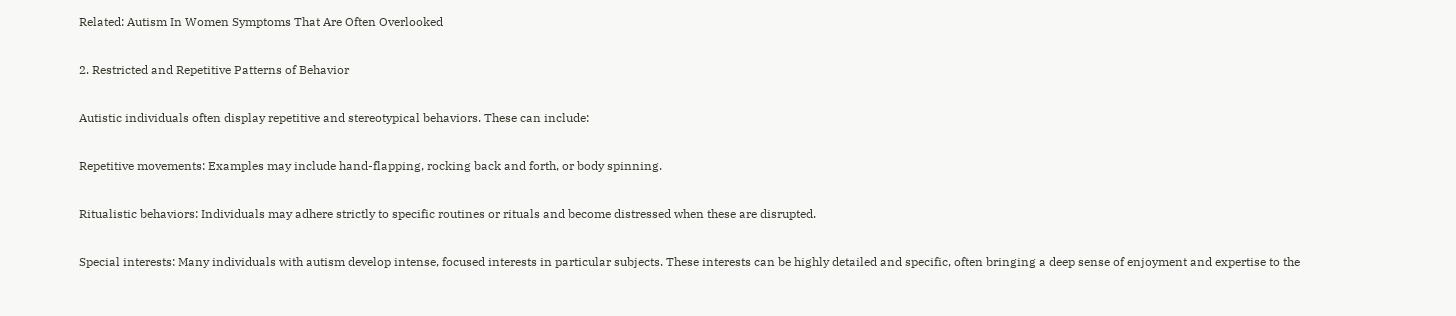Related: Autism In Women Symptoms That Are Often Overlooked

2. Restricted and Repetitive Patterns of Behavior

Autistic individuals often display repetitive and stereotypical behaviors. These can include:

Repetitive movements: Examples may include hand-flapping, rocking back and forth, or body spinning.

Ritualistic behaviors: Individuals may adhere strictly to specific routines or rituals and become distressed when these are disrupted.

Special interests: Many individuals with autism develop intense, focused interests in particular subjects. These interests can be highly detailed and specific, often bringing a deep sense of enjoyment and expertise to the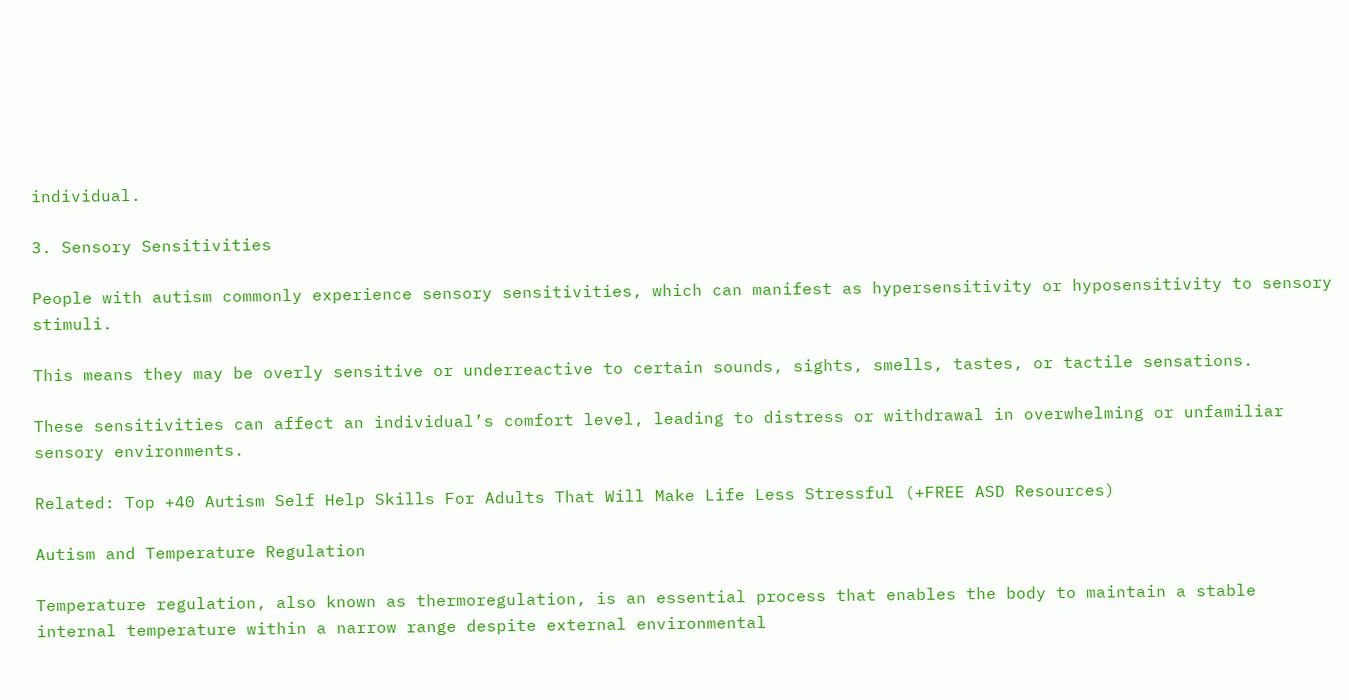individual.

3. Sensory Sensitivities

People with autism commonly experience sensory sensitivities, which can manifest as hypersensitivity or hyposensitivity to sensory stimuli.

This means they may be overly sensitive or underreactive to certain sounds, sights, smells, tastes, or tactile sensations.

These sensitivities can affect an individual’s comfort level, leading to distress or withdrawal in overwhelming or unfamiliar sensory environments.

Related: Top +40 Autism Self Help Skills For Adults That Will Make Life Less Stressful (+FREE ASD Resources)

Autism and Temperature Regulation

Temperature regulation, also known as thermoregulation, is an essential process that enables the body to maintain a stable internal temperature within a narrow range despite external environmental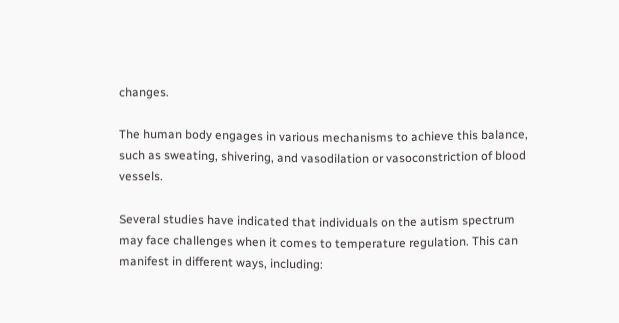changes.

The human body engages in various mechanisms to achieve this balance, such as sweating, shivering, and vasodilation or vasoconstriction of blood vessels.

Several studies have indicated that individuals on the autism spectrum may face challenges when it comes to temperature regulation. This can manifest in different ways, including: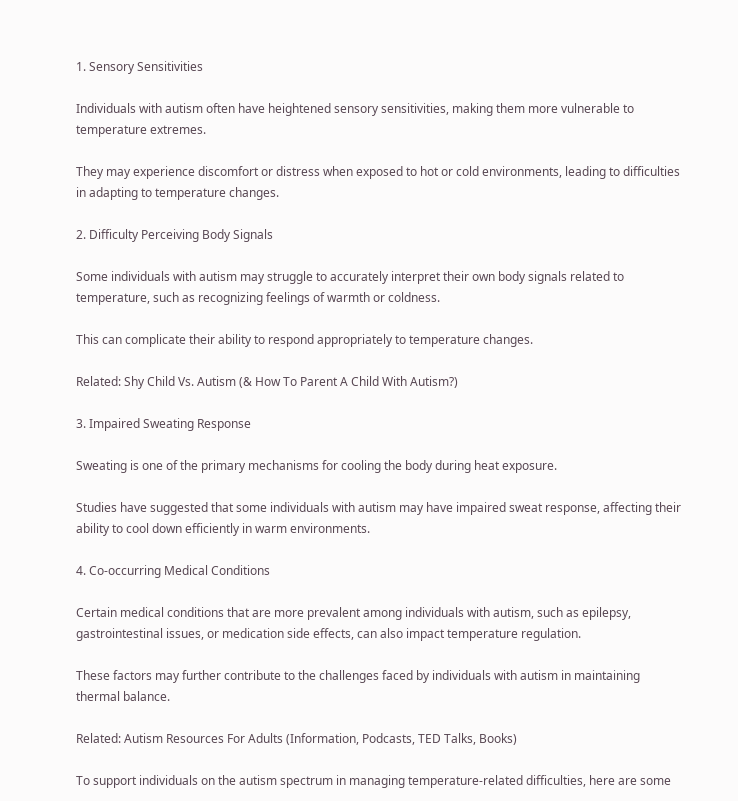1. Sensory Sensitivities

Individuals with autism often have heightened sensory sensitivities, making them more vulnerable to temperature extremes.

They may experience discomfort or distress when exposed to hot or cold environments, leading to difficulties in adapting to temperature changes.

2. Difficulty Perceiving Body Signals

Some individuals with autism may struggle to accurately interpret their own body signals related to temperature, such as recognizing feelings of warmth or coldness.

This can complicate their ability to respond appropriately to temperature changes.

Related: Shy Child Vs. Autism (& How To Parent A Child With Autism?)

3. Impaired Sweating Response

Sweating is one of the primary mechanisms for cooling the body during heat exposure.

Studies have suggested that some individuals with autism may have impaired sweat response, affecting their ability to cool down efficiently in warm environments.

4. Co-occurring Medical Conditions

Certain medical conditions that are more prevalent among individuals with autism, such as epilepsy, gastrointestinal issues, or medication side effects, can also impact temperature regulation.

These factors may further contribute to the challenges faced by individuals with autism in maintaining thermal balance.

Related: Autism Resources For Adults (Information, Podcasts, TED Talks, Books)

To support individuals on the autism spectrum in managing temperature-related difficulties, here are some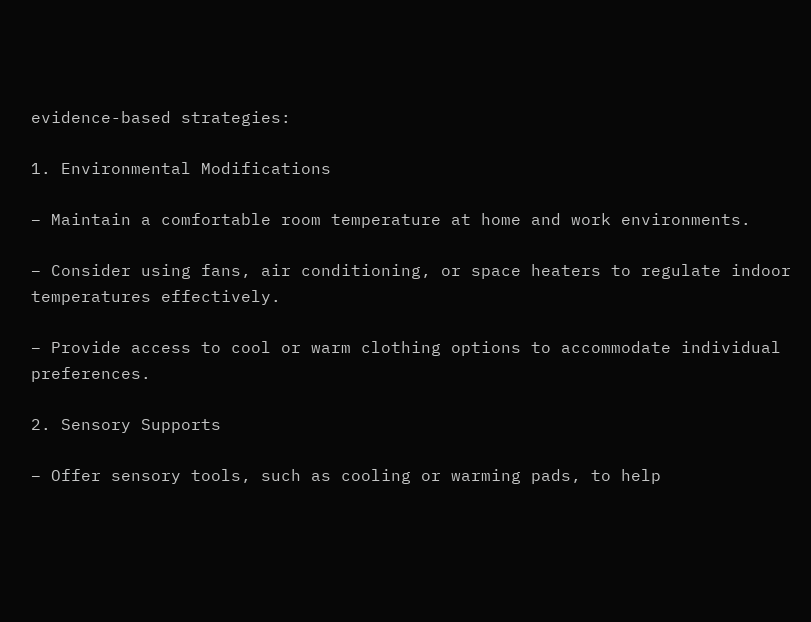evidence-based strategies:

1. Environmental Modifications

– Maintain a comfortable room temperature at home and work environments.

– Consider using fans, air conditioning, or space heaters to regulate indoor temperatures effectively.

– Provide access to cool or warm clothing options to accommodate individual preferences.

2. Sensory Supports

– Offer sensory tools, such as cooling or warming pads, to help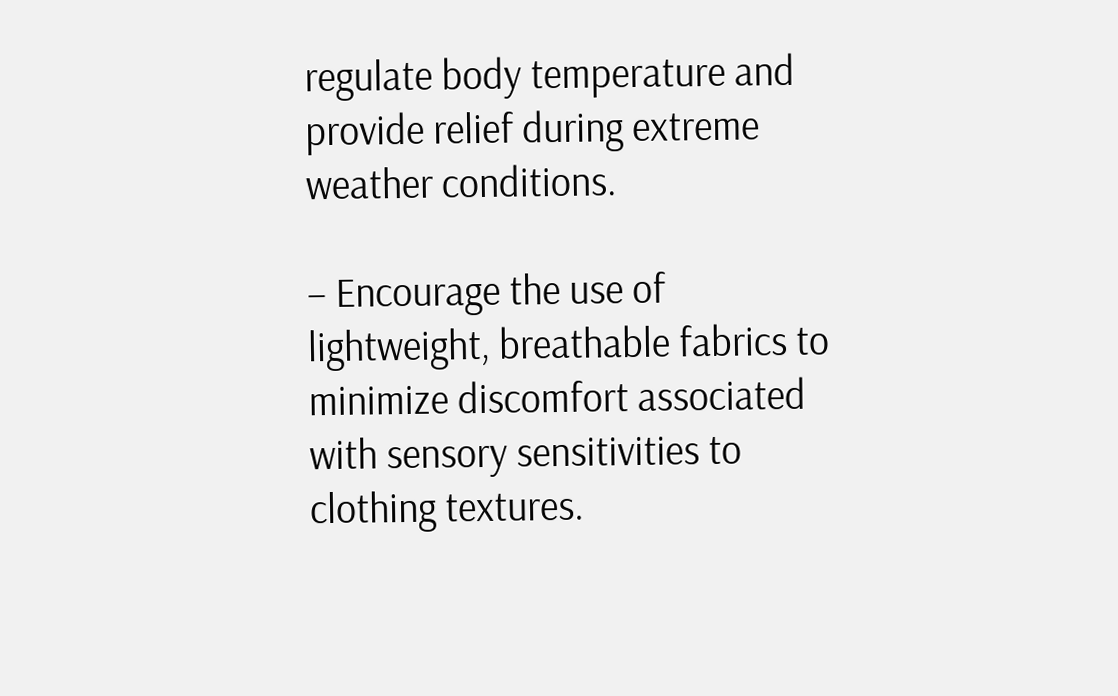regulate body temperature and provide relief during extreme weather conditions.

– Encourage the use of lightweight, breathable fabrics to minimize discomfort associated with sensory sensitivities to clothing textures.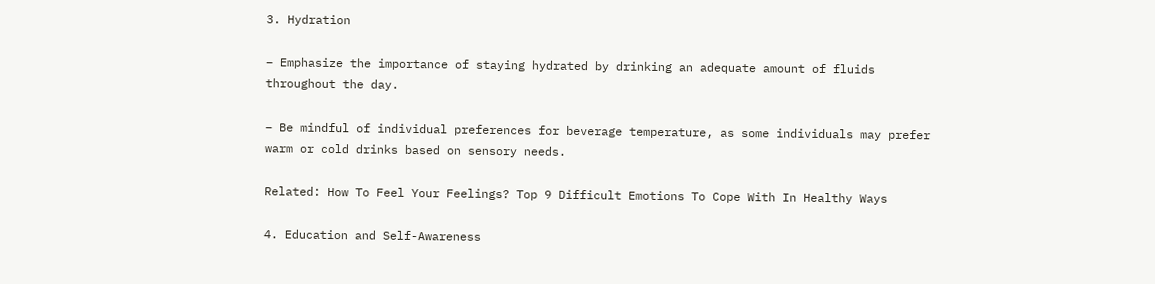3. Hydration

– Emphasize the importance of staying hydrated by drinking an adequate amount of fluids throughout the day.

– Be mindful of individual preferences for beverage temperature, as some individuals may prefer warm or cold drinks based on sensory needs.

Related: How To Feel Your Feelings? Top 9 Difficult Emotions To Cope With In Healthy Ways

4. Education and Self-Awareness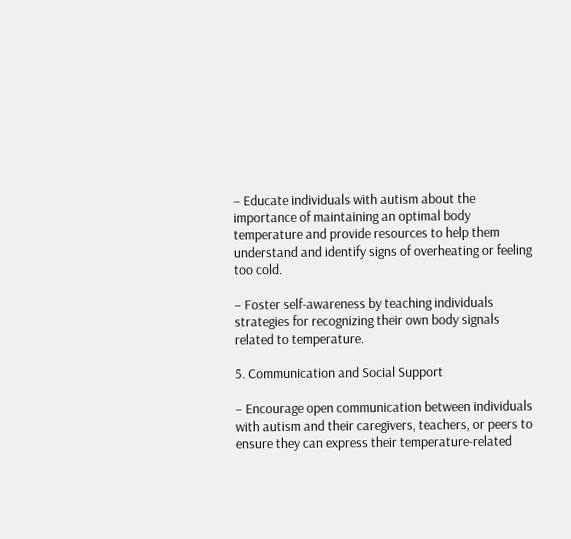– Educate individuals with autism about the importance of maintaining an optimal body temperature and provide resources to help them understand and identify signs of overheating or feeling too cold.

– Foster self-awareness by teaching individuals strategies for recognizing their own body signals related to temperature.

5. Communication and Social Support

– Encourage open communication between individuals with autism and their caregivers, teachers, or peers to ensure they can express their temperature-related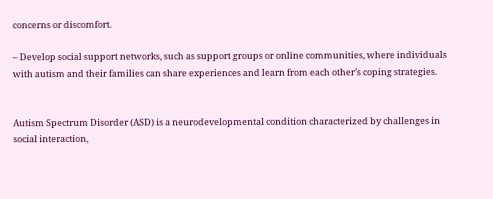concerns or discomfort.

– Develop social support networks, such as support groups or online communities, where individuals with autism and their families can share experiences and learn from each other’s coping strategies.


Autism Spectrum Disorder (ASD) is a neurodevelopmental condition characterized by challenges in social interaction,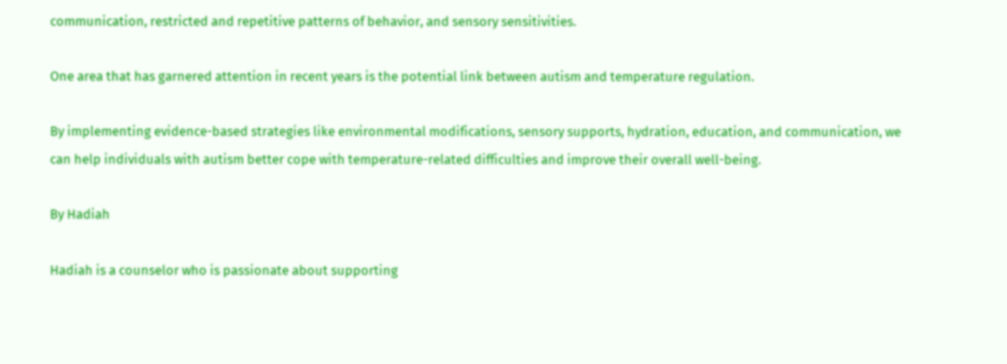communication, restricted and repetitive patterns of behavior, and sensory sensitivities.

One area that has garnered attention in recent years is the potential link between autism and temperature regulation.

By implementing evidence-based strategies like environmental modifications, sensory supports, hydration, education, and communication, we can help individuals with autism better cope with temperature-related difficulties and improve their overall well-being.

By Hadiah

Hadiah is a counselor who is passionate about supporting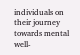individuals on their journey towards mental well-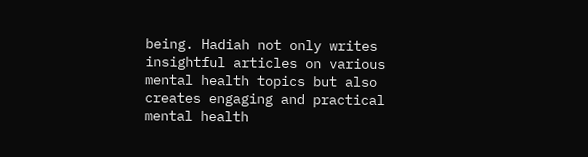being. Hadiah not only writes insightful articles on various mental health topics but also creates engaging and practical mental health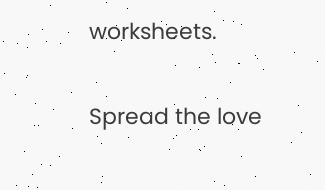worksheets.

Spread the love